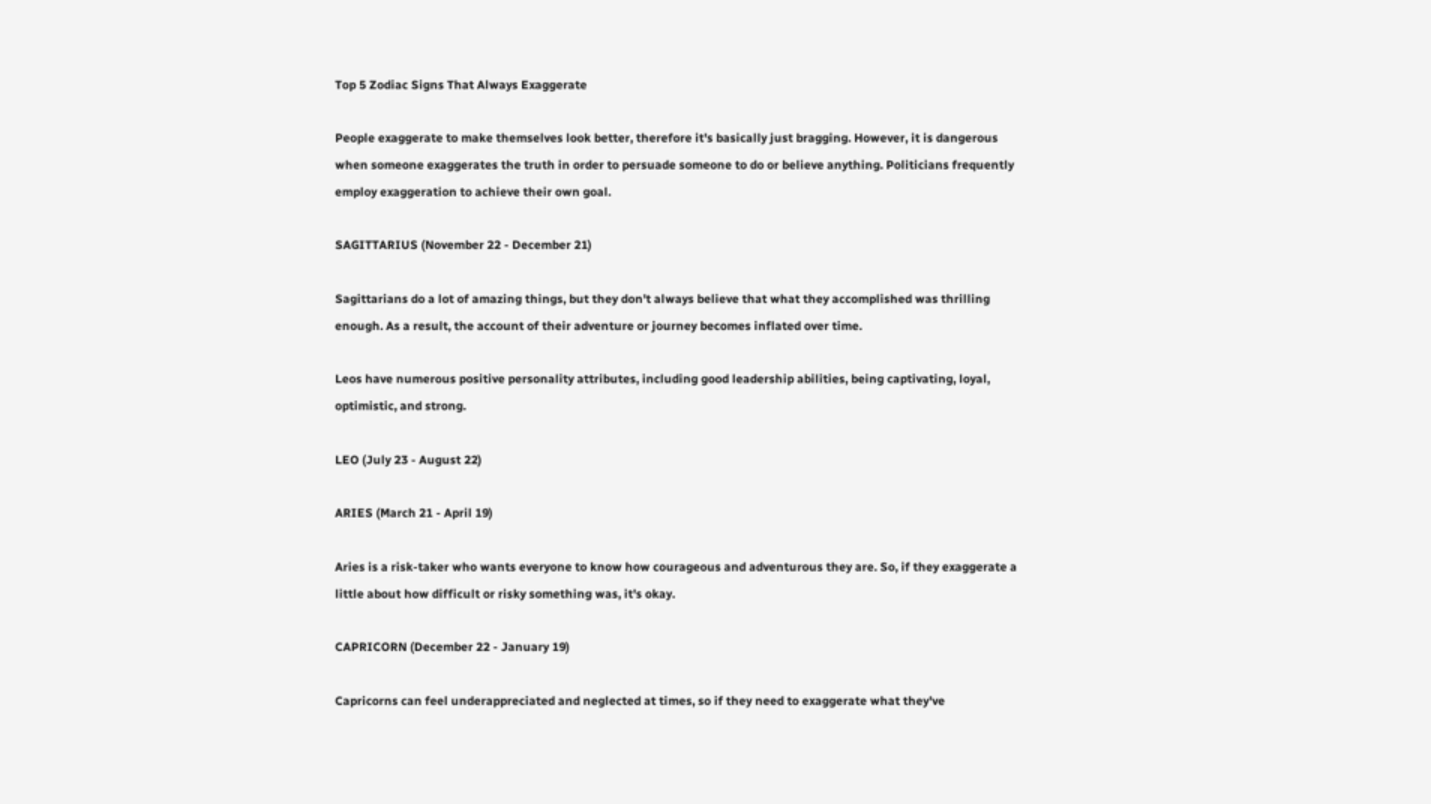Top 5 Zodiac Signs That Always Exaggerate

People exaggerate to make themselves look better, therefore it's basically just bragging. However, it is dangerous when someone exaggerates the truth in order to persuade someone to do or believe anything. Politicians frequently employ exaggeration to achieve their own goal.

SAGITTARIUS (November 22 - December 21)

Sagittarians do a lot of amazing things, but they don't always believe that what they accomplished was thrilling enough. As a result, the account of their adventure or journey becomes inflated over time.

Leos have numerous positive personality attributes, including good leadership abilities, being captivating, loyal, optimistic, and strong.

LEO (July 23 - August 22)

ARIES (March 21 - April 19)

Aries is a risk-taker who wants everyone to know how courageous and adventurous they are. So, if they exaggerate a little about how difficult or risky something was, it's okay.

CAPRICORN (December 22 - January 19)

Capricorns can feel underappreciated and neglected at times, so if they need to exaggerate what they've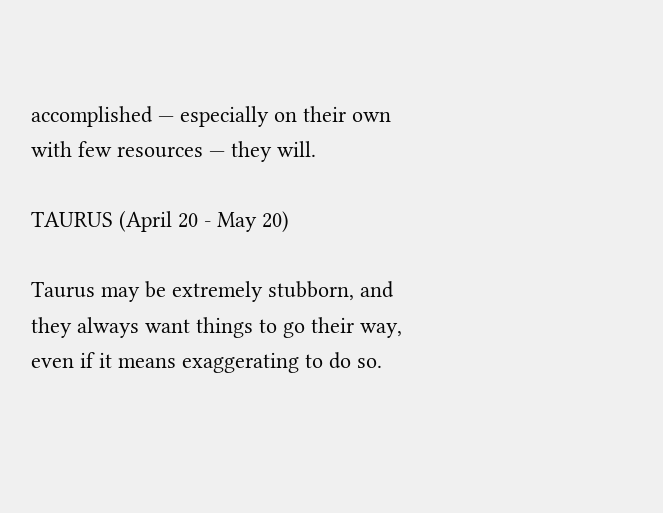accomplished — especially on their own with few resources — they will.

TAURUS (April 20 - May 20)

Taurus may be extremely stubborn, and they always want things to go their way, even if it means exaggerating to do so.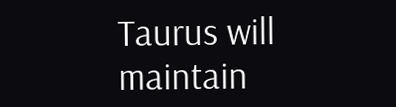Taurus will maintain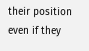their position even if they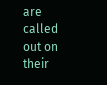are called out on their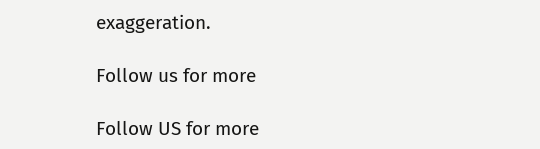exaggeration.

Follow us for more

Follow US for more